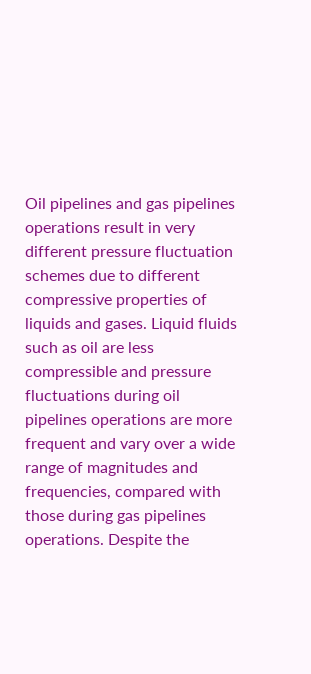Oil pipelines and gas pipelines operations result in very different pressure fluctuation schemes due to different compressive properties of liquids and gases. Liquid fluids such as oil are less compressible and pressure fluctuations during oil pipelines operations are more frequent and vary over a wide range of magnitudes and frequencies, compared with those during gas pipelines operations. Despite the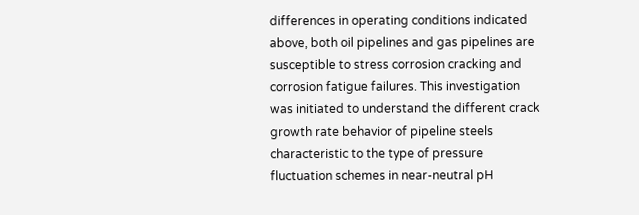differences in operating conditions indicated above, both oil pipelines and gas pipelines are susceptible to stress corrosion cracking and corrosion fatigue failures. This investigation was initiated to understand the different crack growth rate behavior of pipeline steels characteristic to the type of pressure fluctuation schemes in near-neutral pH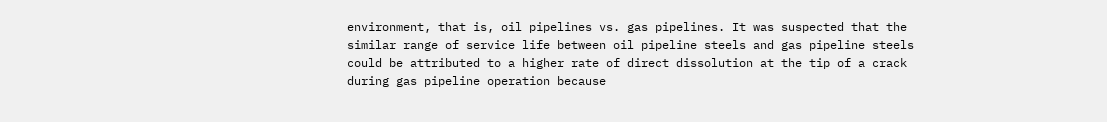environment, that is, oil pipelines vs. gas pipelines. It was suspected that the similar range of service life between oil pipeline steels and gas pipeline steels could be attributed to a higher rate of direct dissolution at the tip of a crack during gas pipeline operation because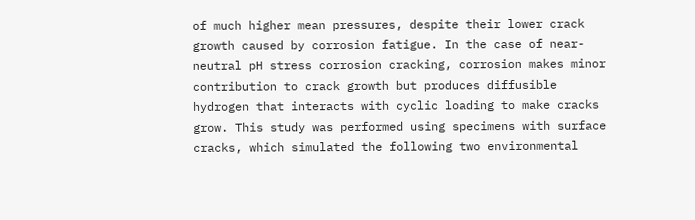of much higher mean pressures, despite their lower crack growth caused by corrosion fatigue. In the case of near-neutral pH stress corrosion cracking, corrosion makes minor contribution to crack growth but produces diffusible hydrogen that interacts with cyclic loading to make cracks grow. This study was performed using specimens with surface cracks, which simulated the following two environmental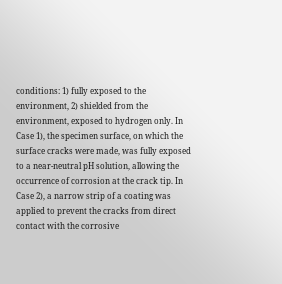conditions: 1) fully exposed to the environment, 2) shielded from the environment, exposed to hydrogen only. In Case 1), the specimen surface, on which the surface cracks were made, was fully exposed to a near-neutral pH solution, allowing the occurrence of corrosion at the crack tip. In Case 2), a narrow strip of a coating was applied to prevent the cracks from direct contact with the corrosive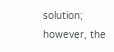solution; however, the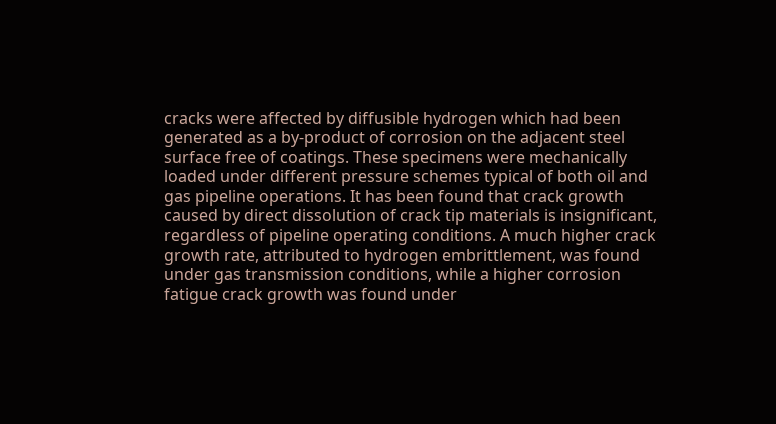cracks were affected by diffusible hydrogen which had been generated as a by-product of corrosion on the adjacent steel surface free of coatings. These specimens were mechanically loaded under different pressure schemes typical of both oil and gas pipeline operations. It has been found that crack growth caused by direct dissolution of crack tip materials is insignificant, regardless of pipeline operating conditions. A much higher crack growth rate, attributed to hydrogen embrittlement, was found under gas transmission conditions, while a higher corrosion fatigue crack growth was found under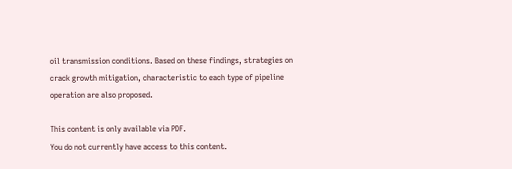oil transmission conditions. Based on these findings, strategies on crack growth mitigation, characteristic to each type of pipeline operation are also proposed.

This content is only available via PDF.
You do not currently have access to this content.